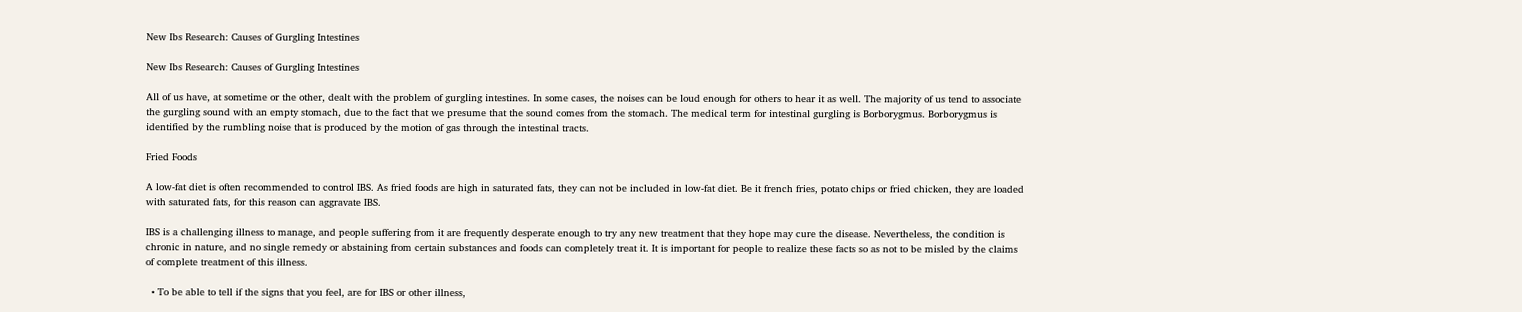New Ibs Research: Causes of Gurgling Intestines

New Ibs Research: Causes of Gurgling Intestines

All of us have, at sometime or the other, dealt with the problem of gurgling intestines. In some cases, the noises can be loud enough for others to hear it as well. The majority of us tend to associate the gurgling sound with an empty stomach, due to the fact that we presume that the sound comes from the stomach. The medical term for intestinal gurgling is Borborygmus. Borborygmus is identified by the rumbling noise that is produced by the motion of gas through the intestinal tracts.

Fried Foods

A low-fat diet is often recommended to control IBS. As fried foods are high in saturated fats, they can not be included in low-fat diet. Be it french fries, potato chips or fried chicken, they are loaded with saturated fats, for this reason can aggravate IBS.

IBS is a challenging illness to manage, and people suffering from it are frequently desperate enough to try any new treatment that they hope may cure the disease. Nevertheless, the condition is chronic in nature, and no single remedy or abstaining from certain substances and foods can completely treat it. It is important for people to realize these facts so as not to be misled by the claims of complete treatment of this illness.

  • To be able to tell if the signs that you feel, are for IBS or other illness,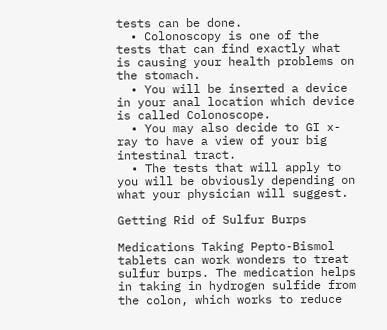tests can be done.
  • Colonoscopy is one of the tests that can find exactly what is causing your health problems on the stomach.
  • You will be inserted a device in your anal location which device is called Colonoscope.
  • You may also decide to GI x-ray to have a view of your big intestinal tract.
  • The tests that will apply to you will be obviously depending on what your physician will suggest.

Getting Rid of Sulfur Burps

Medications Taking Pepto-Bismol tablets can work wonders to treat sulfur burps. The medication helps in taking in hydrogen sulfide from the colon, which works to reduce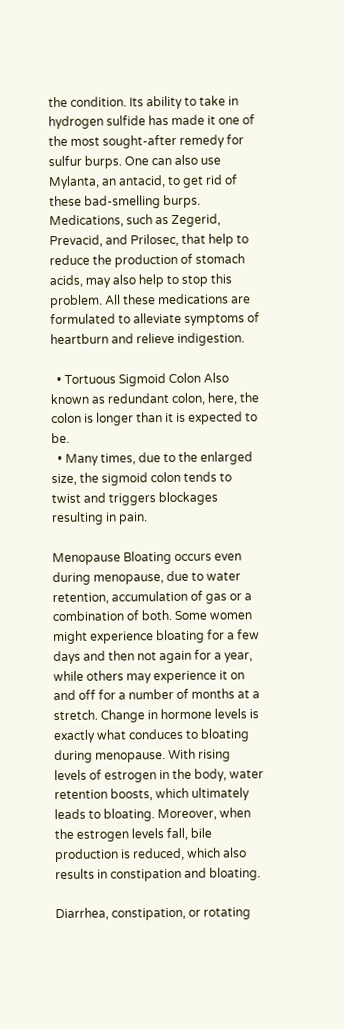the condition. Its ability to take in hydrogen sulfide has made it one of the most sought-after remedy for sulfur burps. One can also use Mylanta, an antacid, to get rid of these bad-smelling burps. Medications, such as Zegerid, Prevacid, and Prilosec, that help to reduce the production of stomach acids, may also help to stop this problem. All these medications are formulated to alleviate symptoms of heartburn and relieve indigestion.

  • Tortuous Sigmoid Colon Also known as redundant colon, here, the colon is longer than it is expected to be.
  • Many times, due to the enlarged size, the sigmoid colon tends to twist and triggers blockages resulting in pain.

Menopause Bloating occurs even during menopause, due to water retention, accumulation of gas or a combination of both. Some women might experience bloating for a few days and then not again for a year, while others may experience it on and off for a number of months at a stretch. Change in hormone levels is exactly what conduces to bloating during menopause. With rising levels of estrogen in the body, water retention boosts, which ultimately leads to bloating. Moreover, when the estrogen levels fall, bile production is reduced, which also results in constipation and bloating.

Diarrhea, constipation, or rotating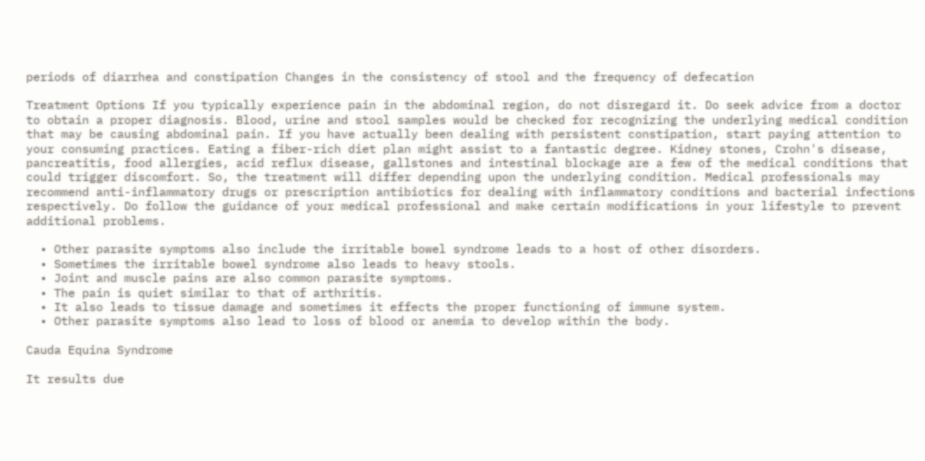periods of diarrhea and constipation Changes in the consistency of stool and the frequency of defecation

Treatment Options If you typically experience pain in the abdominal region, do not disregard it. Do seek advice from a doctor to obtain a proper diagnosis. Blood, urine and stool samples would be checked for recognizing the underlying medical condition that may be causing abdominal pain. If you have actually been dealing with persistent constipation, start paying attention to your consuming practices. Eating a fiber-rich diet plan might assist to a fantastic degree. Kidney stones, Crohn's disease, pancreatitis, food allergies, acid reflux disease, gallstones and intestinal blockage are a few of the medical conditions that could trigger discomfort. So, the treatment will differ depending upon the underlying condition. Medical professionals may recommend anti-inflammatory drugs or prescription antibiotics for dealing with inflammatory conditions and bacterial infections respectively. Do follow the guidance of your medical professional and make certain modifications in your lifestyle to prevent additional problems.

  • Other parasite symptoms also include the irritable bowel syndrome leads to a host of other disorders.
  • Sometimes the irritable bowel syndrome also leads to heavy stools.
  • Joint and muscle pains are also common parasite symptoms.
  • The pain is quiet similar to that of arthritis.
  • It also leads to tissue damage and sometimes it effects the proper functioning of immune system.
  • Other parasite symptoms also lead to loss of blood or anemia to develop within the body.

Cauda Equina Syndrome

It results due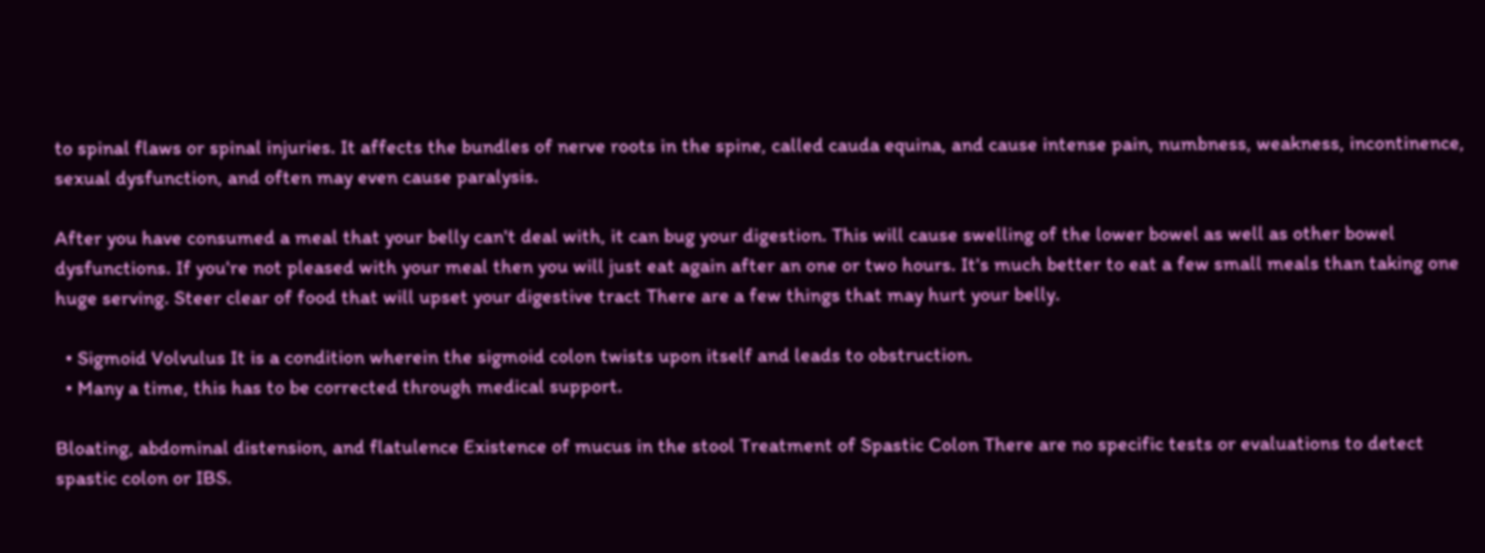to spinal flaws or spinal injuries. It affects the bundles of nerve roots in the spine, called cauda equina, and cause intense pain, numbness, weakness, incontinence, sexual dysfunction, and often may even cause paralysis.

After you have consumed a meal that your belly can't deal with, it can bug your digestion. This will cause swelling of the lower bowel as well as other bowel dysfunctions. If you're not pleased with your meal then you will just eat again after an one or two hours. It's much better to eat a few small meals than taking one huge serving. Steer clear of food that will upset your digestive tract There are a few things that may hurt your belly.

  • Sigmoid Volvulus It is a condition wherein the sigmoid colon twists upon itself and leads to obstruction.
  • Many a time, this has to be corrected through medical support.

Bloating, abdominal distension, and flatulence Existence of mucus in the stool Treatment of Spastic Colon There are no specific tests or evaluations to detect spastic colon or IBS.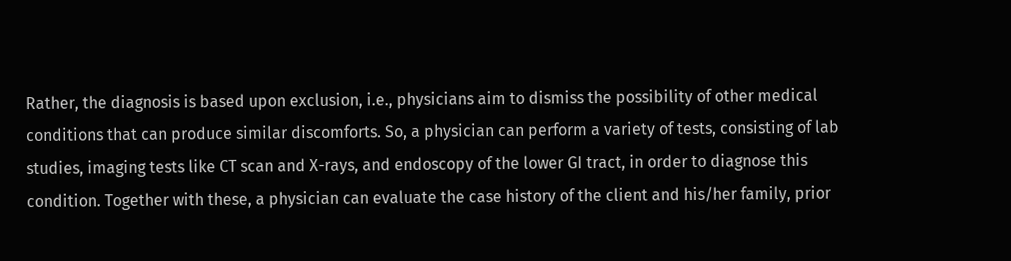Rather, the diagnosis is based upon exclusion, i.e., physicians aim to dismiss the possibility of other medical conditions that can produce similar discomforts. So, a physician can perform a variety of tests, consisting of lab studies, imaging tests like CT scan and X-rays, and endoscopy of the lower GI tract, in order to diagnose this condition. Together with these, a physician can evaluate the case history of the client and his/her family, prior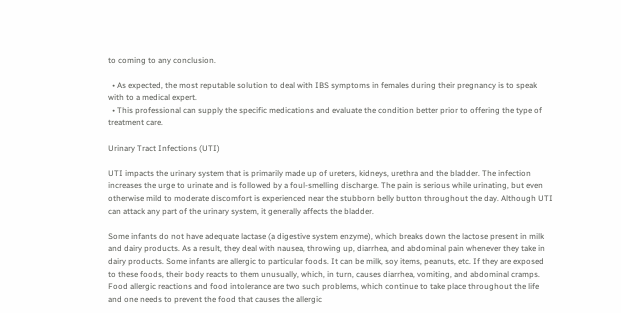to coming to any conclusion.

  • As expected, the most reputable solution to deal with IBS symptoms in females during their pregnancy is to speak with to a medical expert.
  • This professional can supply the specific medications and evaluate the condition better prior to offering the type of treatment care.

Urinary Tract Infections (UTI)

UTI impacts the urinary system that is primarily made up of ureters, kidneys, urethra and the bladder. The infection increases the urge to urinate and is followed by a foul-smelling discharge. The pain is serious while urinating, but even otherwise mild to moderate discomfort is experienced near the stubborn belly button throughout the day. Although UTI can attack any part of the urinary system, it generally affects the bladder.

Some infants do not have adequate lactase (a digestive system enzyme), which breaks down the lactose present in milk and dairy products. As a result, they deal with nausea, throwing up, diarrhea, and abdominal pain whenever they take in dairy products. Some infants are allergic to particular foods. It can be milk, soy items, peanuts, etc. If they are exposed to these foods, their body reacts to them unusually, which, in turn, causes diarrhea, vomiting, and abdominal cramps. Food allergic reactions and food intolerance are two such problems, which continue to take place throughout the life and one needs to prevent the food that causes the allergic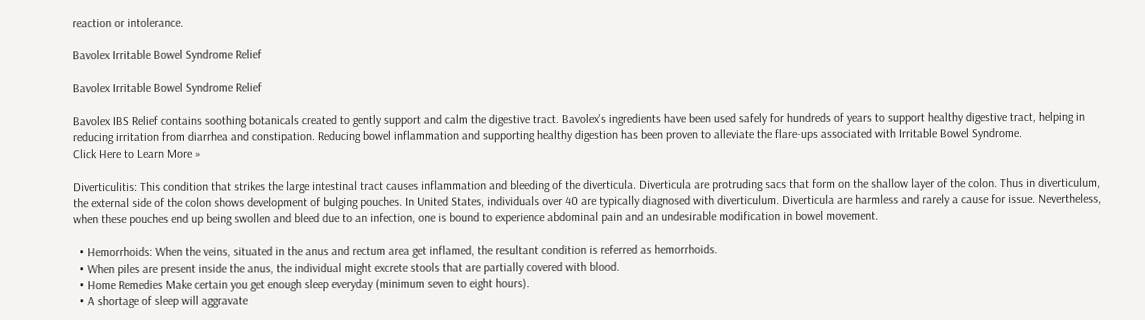reaction or intolerance.

Bavolex Irritable Bowel Syndrome Relief

Bavolex Irritable Bowel Syndrome Relief

Bavolex IBS Relief contains soothing botanicals created to gently support and calm the digestive tract. Bavolex's ingredients have been used safely for hundreds of years to support healthy digestive tract, helping in reducing irritation from diarrhea and constipation. Reducing bowel inflammation and supporting healthy digestion has been proven to alleviate the flare-ups associated with Irritable Bowel Syndrome.
Click Here to Learn More »

Diverticulitis: This condition that strikes the large intestinal tract causes inflammation and bleeding of the diverticula. Diverticula are protruding sacs that form on the shallow layer of the colon. Thus in diverticulum, the external side of the colon shows development of bulging pouches. In United States, individuals over 40 are typically diagnosed with diverticulum. Diverticula are harmless and rarely a cause for issue. Nevertheless, when these pouches end up being swollen and bleed due to an infection, one is bound to experience abdominal pain and an undesirable modification in bowel movement.

  • Hemorrhoids: When the veins, situated in the anus and rectum area get inflamed, the resultant condition is referred as hemorrhoids.
  • When piles are present inside the anus, the individual might excrete stools that are partially covered with blood.
  • Home Remedies Make certain you get enough sleep everyday (minimum seven to eight hours).
  • A shortage of sleep will aggravate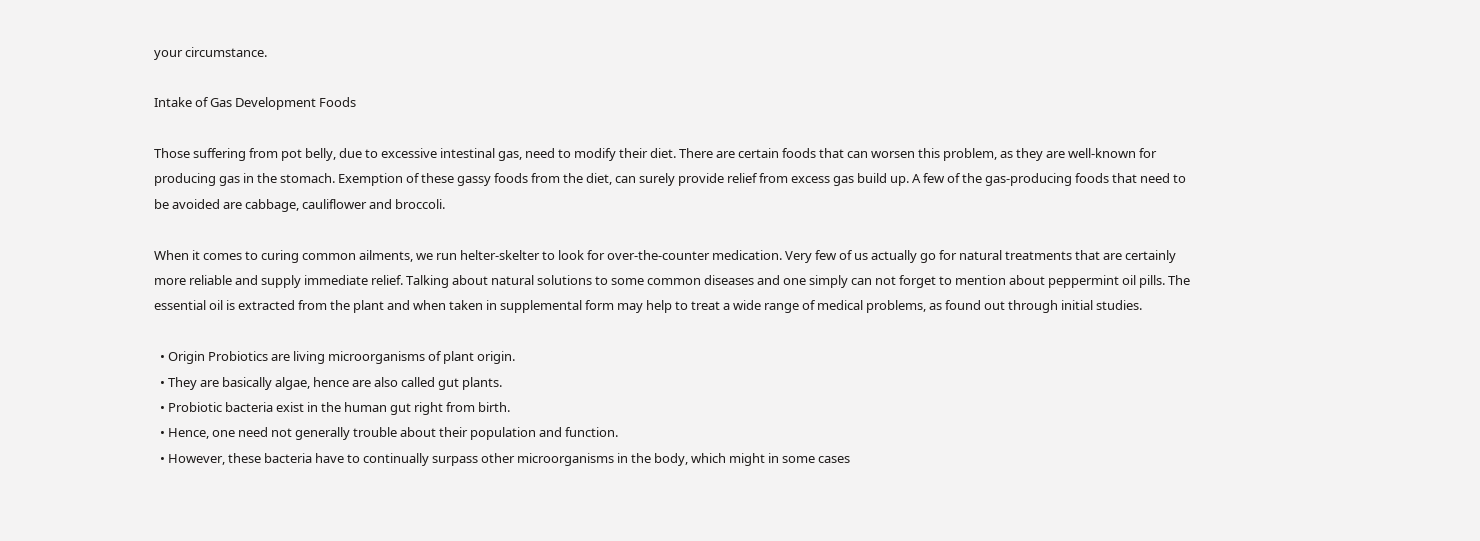your circumstance.

Intake of Gas Development Foods

Those suffering from pot belly, due to excessive intestinal gas, need to modify their diet. There are certain foods that can worsen this problem, as they are well-known for producing gas in the stomach. Exemption of these gassy foods from the diet, can surely provide relief from excess gas build up. A few of the gas-producing foods that need to be avoided are cabbage, cauliflower and broccoli.

When it comes to curing common ailments, we run helter-skelter to look for over-the-counter medication. Very few of us actually go for natural treatments that are certainly more reliable and supply immediate relief. Talking about natural solutions to some common diseases and one simply can not forget to mention about peppermint oil pills. The essential oil is extracted from the plant and when taken in supplemental form may help to treat a wide range of medical problems, as found out through initial studies.

  • Origin Probiotics are living microorganisms of plant origin.
  • They are basically algae, hence are also called gut plants.
  • Probiotic bacteria exist in the human gut right from birth.
  • Hence, one need not generally trouble about their population and function.
  • However, these bacteria have to continually surpass other microorganisms in the body, which might in some cases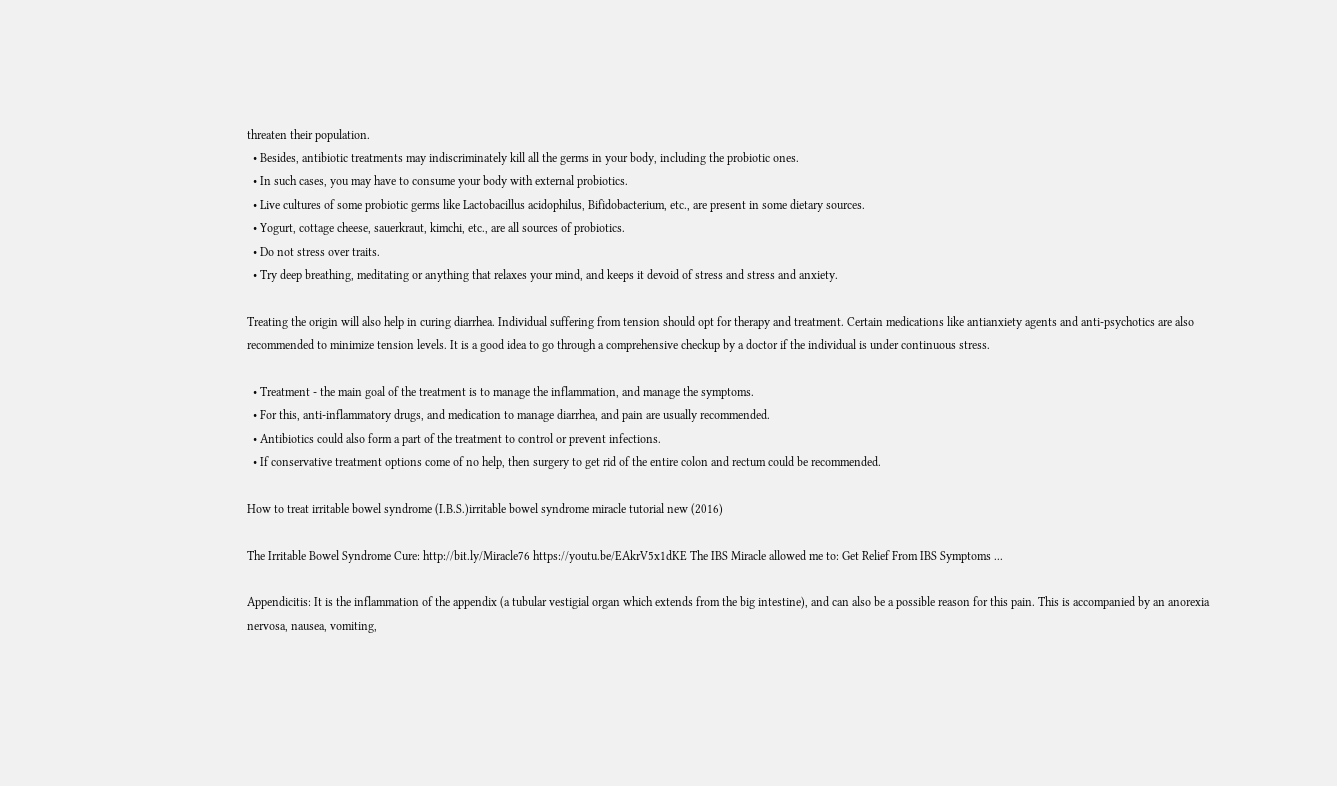threaten their population.
  • Besides, antibiotic treatments may indiscriminately kill all the germs in your body, including the probiotic ones.
  • In such cases, you may have to consume your body with external probiotics.
  • Live cultures of some probiotic germs like Lactobacillus acidophilus, Bifidobacterium, etc., are present in some dietary sources.
  • Yogurt, cottage cheese, sauerkraut, kimchi, etc., are all sources of probiotics.
  • Do not stress over traits.
  • Try deep breathing, meditating or anything that relaxes your mind, and keeps it devoid of stress and stress and anxiety.

Treating the origin will also help in curing diarrhea. Individual suffering from tension should opt for therapy and treatment. Certain medications like antianxiety agents and anti-psychotics are also recommended to minimize tension levels. It is a good idea to go through a comprehensive checkup by a doctor if the individual is under continuous stress.

  • Treatment - the main goal of the treatment is to manage the inflammation, and manage the symptoms.
  • For this, anti-inflammatory drugs, and medication to manage diarrhea, and pain are usually recommended.
  • Antibiotics could also form a part of the treatment to control or prevent infections.
  • If conservative treatment options come of no help, then surgery to get rid of the entire colon and rectum could be recommended.

How to treat irritable bowel syndrome (I.B.S.)irritable bowel syndrome miracle tutorial new (2016)

The Irritable Bowel Syndrome Cure: http://bit.ly/Miracle76 https://youtu.be/EAkrV5x1dKE The IBS Miracle allowed me to: Get Relief From IBS Symptoms ...

Appendicitis: It is the inflammation of the appendix (a tubular vestigial organ which extends from the big intestine), and can also be a possible reason for this pain. This is accompanied by an anorexia nervosa, nausea, vomiting,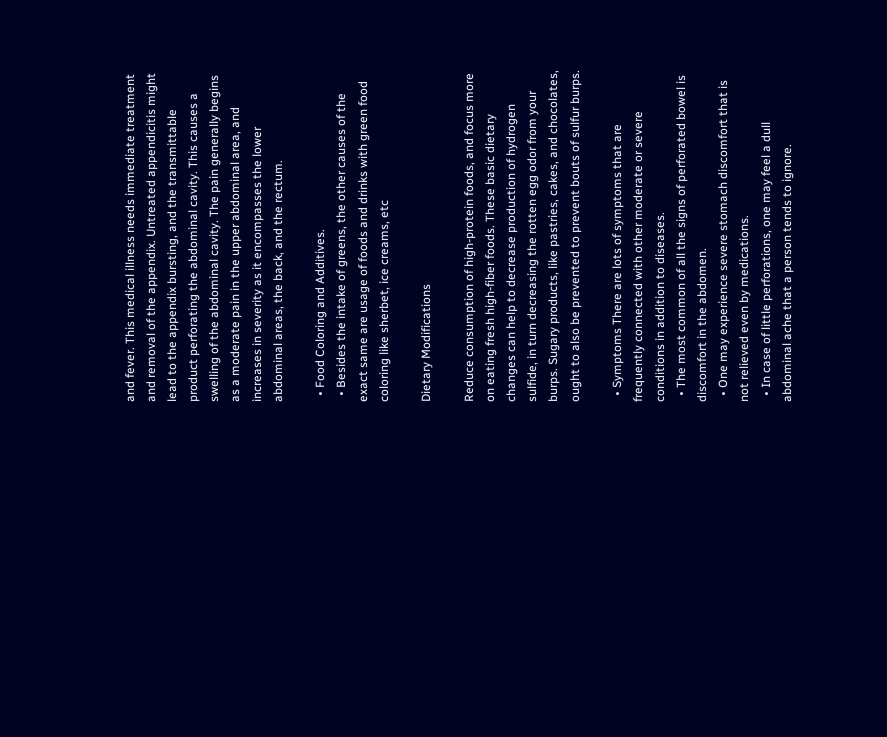and fever. This medical illness needs immediate treatment and removal of the appendix. Untreated appendicitis might lead to the appendix bursting, and the transmittable product perforating the abdominal cavity. This causes a swelling of the abdominal cavity. The pain generally begins as a moderate pain in the upper abdominal area, and increases in severity as it encompasses the lower abdominal areas, the back, and the rectum.

  • Food Coloring and Additives.
  • Besides the intake of greens, the other causes of the exact same are usage of foods and drinks with green food coloring like sherbet, ice creams, etc

Dietary Modifications

Reduce consumption of high-protein foods, and focus more on eating fresh high-fiber foods. These basic dietary changes can help to decrease production of hydrogen sulfide, in turn decreasing the rotten egg odor from your burps. Sugary products, like pastries, cakes, and chocolates, ought to also be prevented to prevent bouts of sulfur burps.

  • Symptoms There are lots of symptoms that are frequently connected with other moderate or severe conditions in addition to diseases.
  • The most common of all the signs of perforated bowel is discomfort in the abdomen.
  • One may experience severe stomach discomfort that is not relieved even by medications.
  • In case of little perforations, one may feel a dull abdominal ache that a person tends to ignore.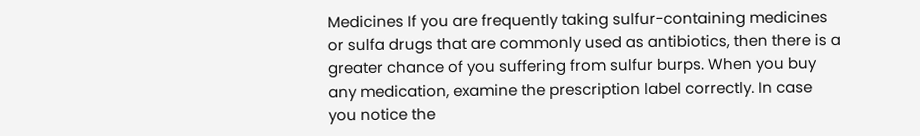Medicines If you are frequently taking sulfur-containing medicines or sulfa drugs that are commonly used as antibiotics, then there is a greater chance of you suffering from sulfur burps. When you buy any medication, examine the prescription label correctly. In case you notice the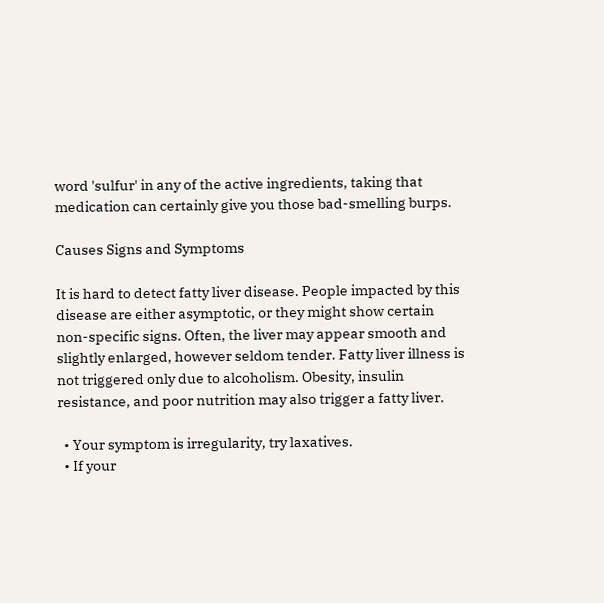word 'sulfur' in any of the active ingredients, taking that medication can certainly give you those bad-smelling burps.

Causes Signs and Symptoms

It is hard to detect fatty liver disease. People impacted by this disease are either asymptotic, or they might show certain non-specific signs. Often, the liver may appear smooth and slightly enlarged, however seldom tender. Fatty liver illness is not triggered only due to alcoholism. Obesity, insulin resistance, and poor nutrition may also trigger a fatty liver.

  • Your symptom is irregularity, try laxatives.
  • If your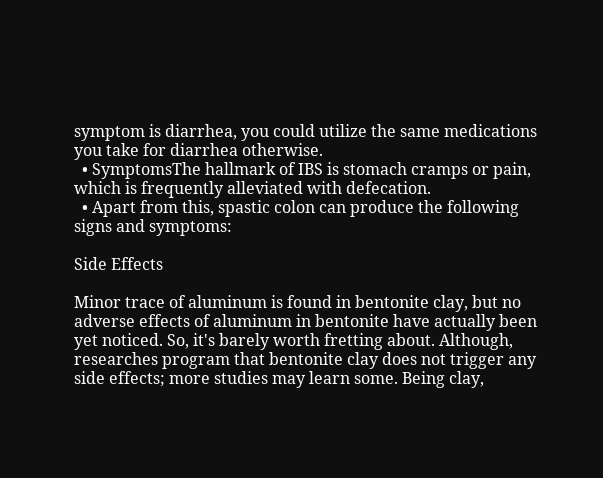symptom is diarrhea, you could utilize the same medications you take for diarrhea otherwise.
  • SymptomsThe hallmark of IBS is stomach cramps or pain, which is frequently alleviated with defecation.
  • Apart from this, spastic colon can produce the following signs and symptoms:

Side Effects

Minor trace of aluminum is found in bentonite clay, but no adverse effects of aluminum in bentonite have actually been yet noticed. So, it's barely worth fretting about. Although, researches program that bentonite clay does not trigger any side effects; more studies may learn some. Being clay,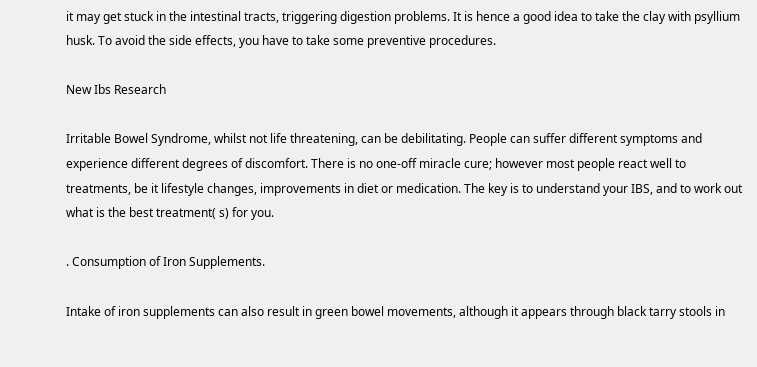it may get stuck in the intestinal tracts, triggering digestion problems. It is hence a good idea to take the clay with psyllium husk. To avoid the side effects, you have to take some preventive procedures.

New Ibs Research

Irritable Bowel Syndrome, whilst not life threatening, can be debilitating. People can suffer different symptoms and experience different degrees of discomfort. There is no one-off miracle cure; however most people react well to treatments, be it lifestyle changes, improvements in diet or medication. The key is to understand your IBS, and to work out what is the best treatment( s) for you.

. Consumption of Iron Supplements.

Intake of iron supplements can also result in green bowel movements, although it appears through black tarry stools in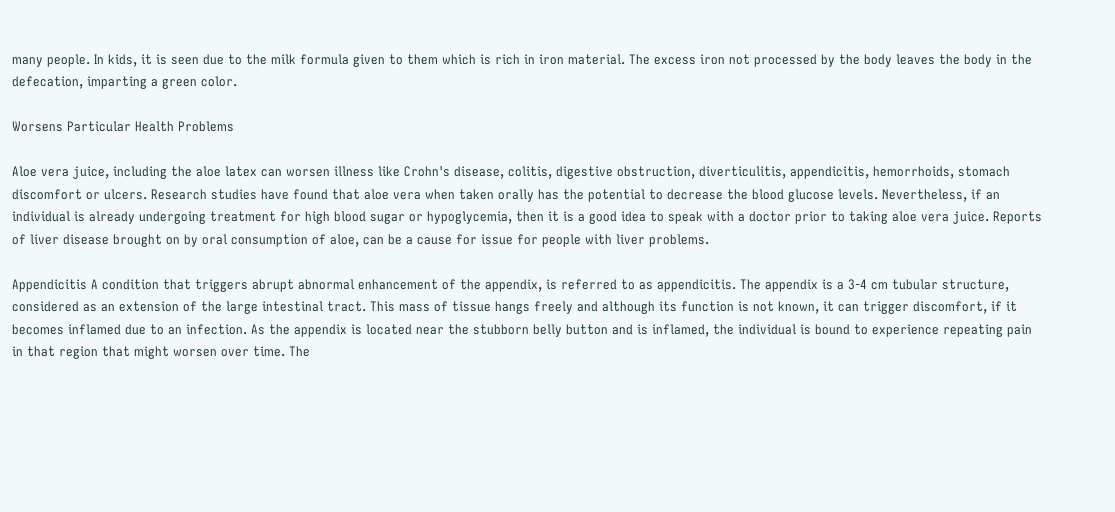many people. In kids, it is seen due to the milk formula given to them which is rich in iron material. The excess iron not processed by the body leaves the body in the defecation, imparting a green color.

Worsens Particular Health Problems

Aloe vera juice, including the aloe latex can worsen illness like Crohn's disease, colitis, digestive obstruction, diverticulitis, appendicitis, hemorrhoids, stomach discomfort or ulcers. Research studies have found that aloe vera when taken orally has the potential to decrease the blood glucose levels. Nevertheless, if an individual is already undergoing treatment for high blood sugar or hypoglycemia, then it is a good idea to speak with a doctor prior to taking aloe vera juice. Reports of liver disease brought on by oral consumption of aloe, can be a cause for issue for people with liver problems.

Appendicitis A condition that triggers abrupt abnormal enhancement of the appendix, is referred to as appendicitis. The appendix is a 3-4 cm tubular structure, considered as an extension of the large intestinal tract. This mass of tissue hangs freely and although its function is not known, it can trigger discomfort, if it becomes inflamed due to an infection. As the appendix is located near the stubborn belly button and is inflamed, the individual is bound to experience repeating pain in that region that might worsen over time. The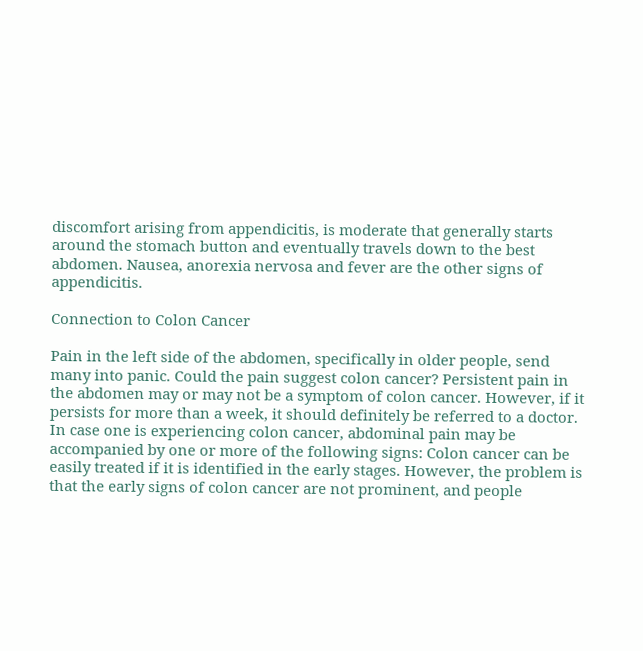discomfort arising from appendicitis, is moderate that generally starts around the stomach button and eventually travels down to the best abdomen. Nausea, anorexia nervosa and fever are the other signs of appendicitis.

Connection to Colon Cancer

Pain in the left side of the abdomen, specifically in older people, send many into panic. Could the pain suggest colon cancer? Persistent pain in the abdomen may or may not be a symptom of colon cancer. However, if it persists for more than a week, it should definitely be referred to a doctor. In case one is experiencing colon cancer, abdominal pain may be accompanied by one or more of the following signs: Colon cancer can be easily treated if it is identified in the early stages. However, the problem is that the early signs of colon cancer are not prominent, and people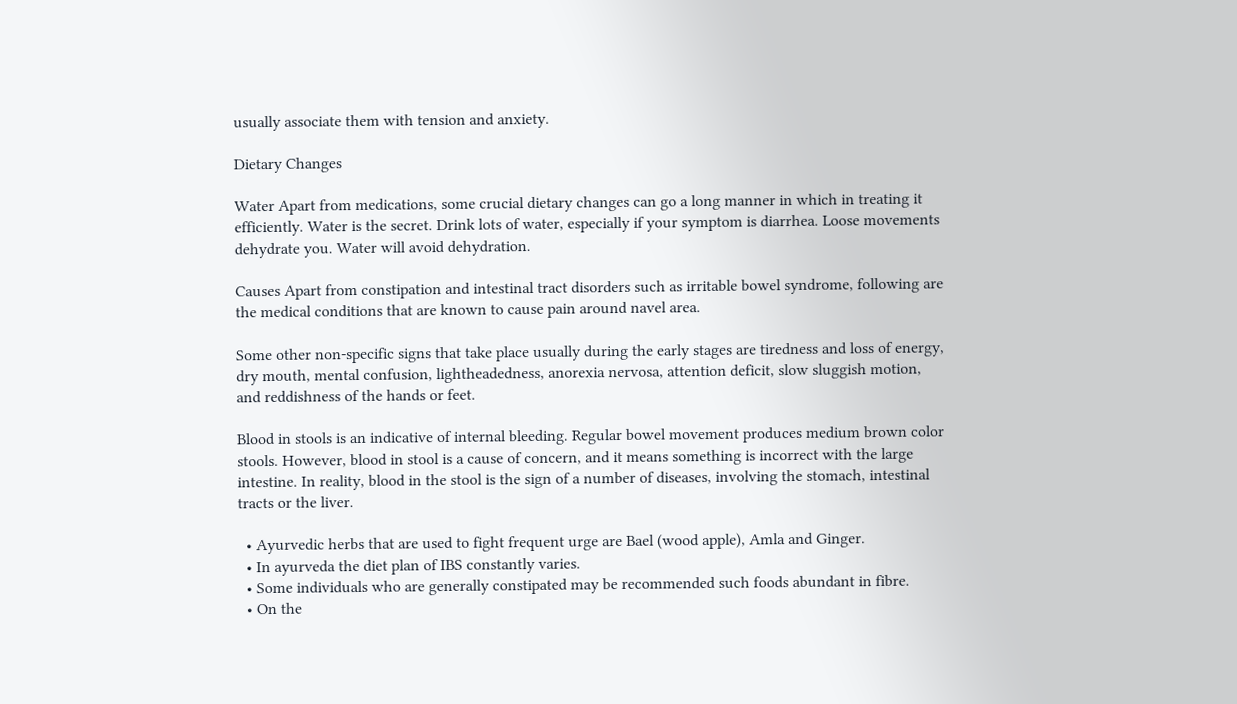usually associate them with tension and anxiety.

Dietary Changes

Water Apart from medications, some crucial dietary changes can go a long manner in which in treating it efficiently. Water is the secret. Drink lots of water, especially if your symptom is diarrhea. Loose movements dehydrate you. Water will avoid dehydration.

Causes Apart from constipation and intestinal tract disorders such as irritable bowel syndrome, following are the medical conditions that are known to cause pain around navel area.

Some other non-specific signs that take place usually during the early stages are tiredness and loss of energy, dry mouth, mental confusion, lightheadedness, anorexia nervosa, attention deficit, slow sluggish motion, and reddishness of the hands or feet.

Blood in stools is an indicative of internal bleeding. Regular bowel movement produces medium brown color stools. However, blood in stool is a cause of concern, and it means something is incorrect with the large intestine. In reality, blood in the stool is the sign of a number of diseases, involving the stomach, intestinal tracts or the liver.

  • Ayurvedic herbs that are used to fight frequent urge are Bael (wood apple), Amla and Ginger.
  • In ayurveda the diet plan of IBS constantly varies.
  • Some individuals who are generally constipated may be recommended such foods abundant in fibre.
  • On the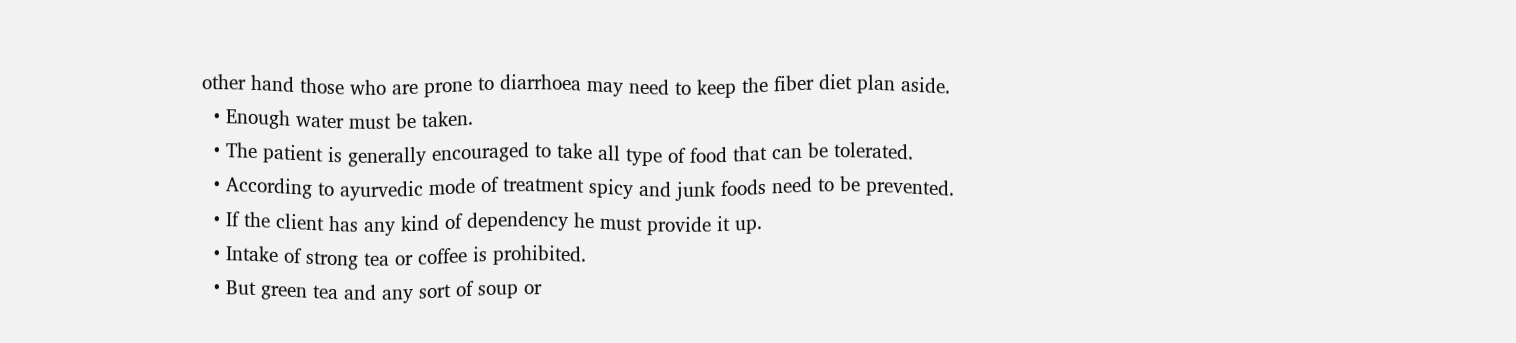other hand those who are prone to diarrhoea may need to keep the fiber diet plan aside.
  • Enough water must be taken.
  • The patient is generally encouraged to take all type of food that can be tolerated.
  • According to ayurvedic mode of treatment spicy and junk foods need to be prevented.
  • If the client has any kind of dependency he must provide it up.
  • Intake of strong tea or coffee is prohibited.
  • But green tea and any sort of soup or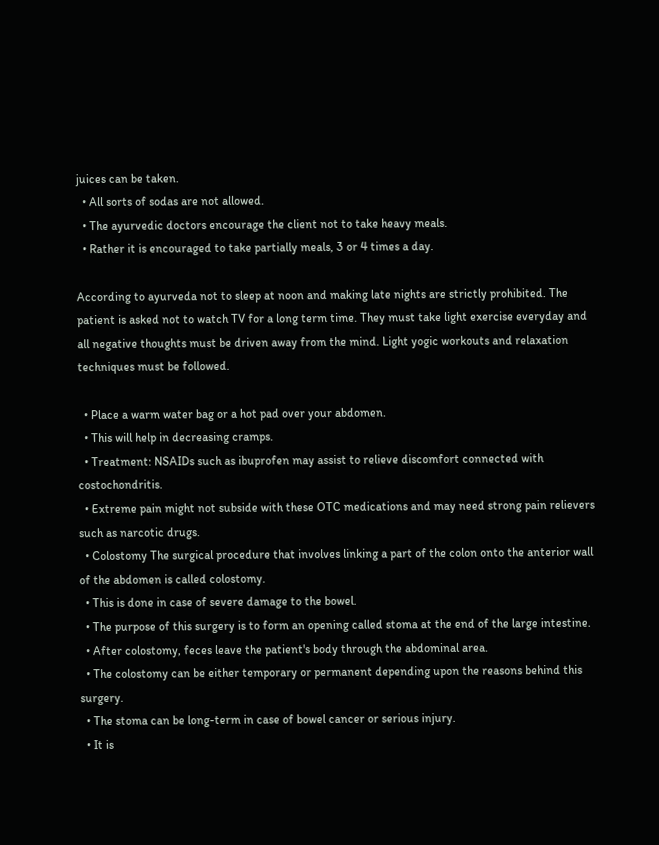juices can be taken.
  • All sorts of sodas are not allowed.
  • The ayurvedic doctors encourage the client not to take heavy meals.
  • Rather it is encouraged to take partially meals, 3 or 4 times a day.

According to ayurveda not to sleep at noon and making late nights are strictly prohibited. The patient is asked not to watch TV for a long term time. They must take light exercise everyday and all negative thoughts must be driven away from the mind. Light yogic workouts and relaxation techniques must be followed.

  • Place a warm water bag or a hot pad over your abdomen.
  • This will help in decreasing cramps.
  • Treatment: NSAIDs such as ibuprofen may assist to relieve discomfort connected with costochondritis.
  • Extreme pain might not subside with these OTC medications and may need strong pain relievers such as narcotic drugs.
  • Colostomy The surgical procedure that involves linking a part of the colon onto the anterior wall of the abdomen is called colostomy.
  • This is done in case of severe damage to the bowel.
  • The purpose of this surgery is to form an opening called stoma at the end of the large intestine.
  • After colostomy, feces leave the patient's body through the abdominal area.
  • The colostomy can be either temporary or permanent depending upon the reasons behind this surgery.
  • The stoma can be long-term in case of bowel cancer or serious injury.
  • It is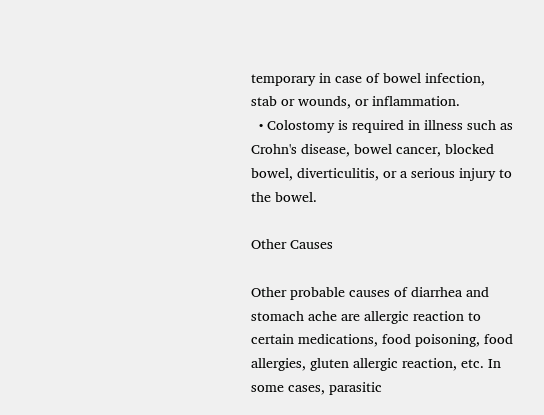temporary in case of bowel infection, stab or wounds, or inflammation.
  • Colostomy is required in illness such as Crohn's disease, bowel cancer, blocked bowel, diverticulitis, or a serious injury to the bowel.

Other Causes

Other probable causes of diarrhea and stomach ache are allergic reaction to certain medications, food poisoning, food allergies, gluten allergic reaction, etc. In some cases, parasitic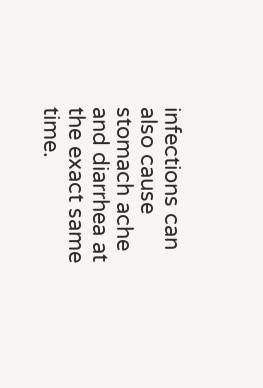infections can also cause stomach ache and diarrhea at the exact same time.